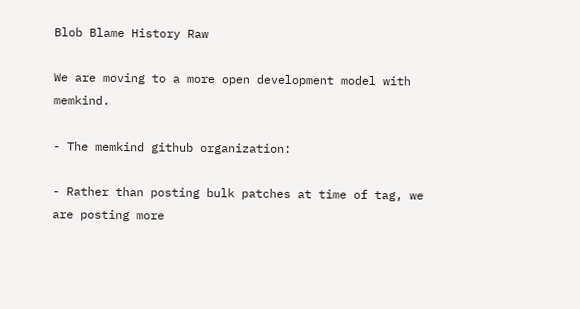Blob Blame History Raw

We are moving to a more open development model with memkind.

- The memkind github organization:

- Rather than posting bulk patches at time of tag, we are posting more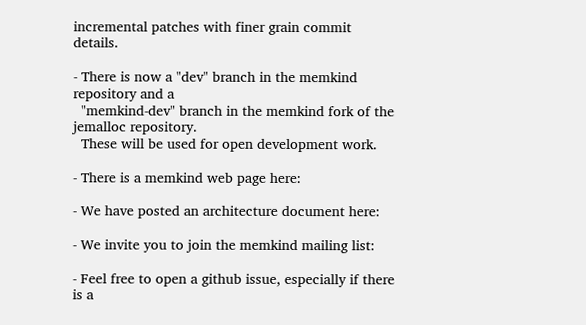incremental patches with finer grain commit details.

- There is now a "dev" branch in the memkind repository and a
  "memkind-dev" branch in the memkind fork of the jemalloc repository.
  These will be used for open development work.

- There is a memkind web page here:

- We have posted an architecture document here:

- We invite you to join the memkind mailing list:

- Feel free to open a github issue, especially if there is a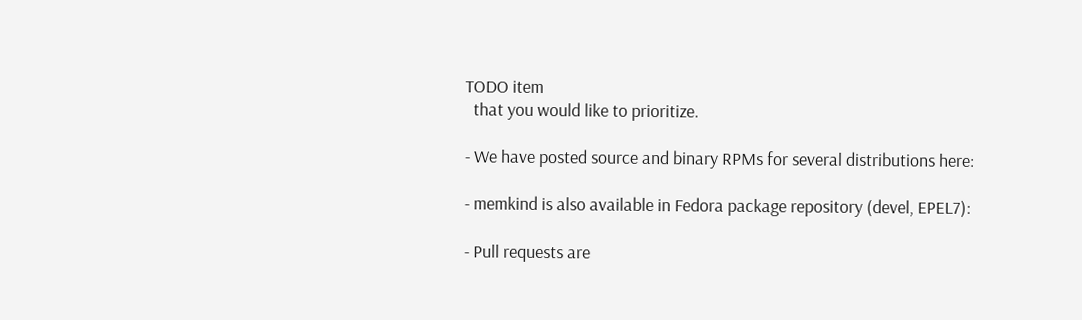TODO item
  that you would like to prioritize.

- We have posted source and binary RPMs for several distributions here:

- memkind is also available in Fedora package repository (devel, EPEL7):

- Pull requests are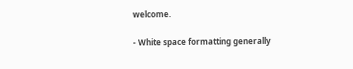welcome.

- White space formatting generally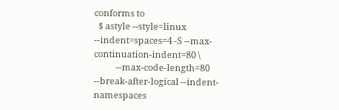conforms to
  $ astyle --style=linux --indent=spaces=4 -S --max-continuation-indent=80 \
           --max-code-length=80 --break-after-logical --indent-namespaces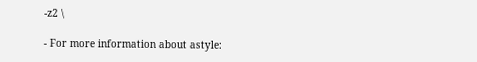-z2 \

- For more information about astyle: